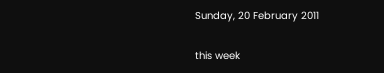Sunday, 20 February 2011

this week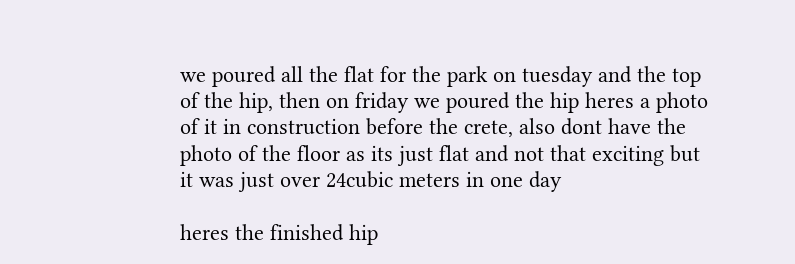we poured all the flat for the park on tuesday and the top of the hip, then on friday we poured the hip heres a photo of it in construction before the crete, also dont have the photo of the floor as its just flat and not that exciting but it was just over 24cubic meters in one day

heres the finished hip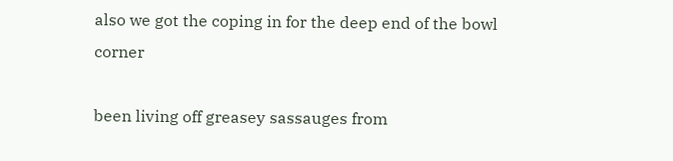also we got the coping in for the deep end of the bowl corner

been living off greasey sassauges from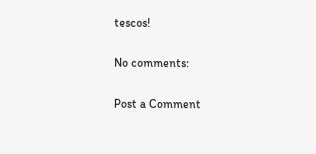tescos!

No comments:

Post a Comment